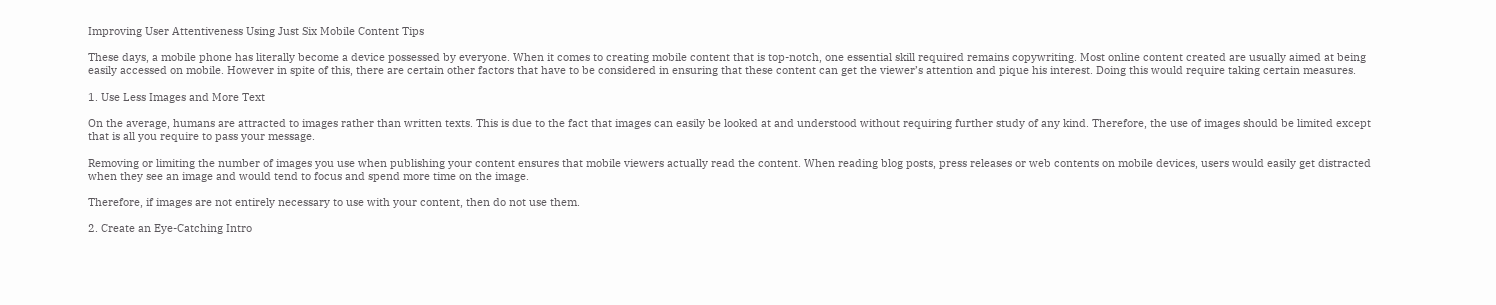Improving User Attentiveness Using Just Six Mobile Content Tips

These days, a mobile phone has literally become a device possessed by everyone. When it comes to creating mobile content that is top-notch, one essential skill required remains copywriting. Most online content created are usually aimed at being easily accessed on mobile. However in spite of this, there are certain other factors that have to be considered in ensuring that these content can get the viewer’s attention and pique his interest. Doing this would require taking certain measures.

1. Use Less Images and More Text

On the average, humans are attracted to images rather than written texts. This is due to the fact that images can easily be looked at and understood without requiring further study of any kind. Therefore, the use of images should be limited except that is all you require to pass your message.

Removing or limiting the number of images you use when publishing your content ensures that mobile viewers actually read the content. When reading blog posts, press releases or web contents on mobile devices, users would easily get distracted when they see an image and would tend to focus and spend more time on the image.

Therefore, if images are not entirely necessary to use with your content, then do not use them.

2. Create an Eye-Catching Intro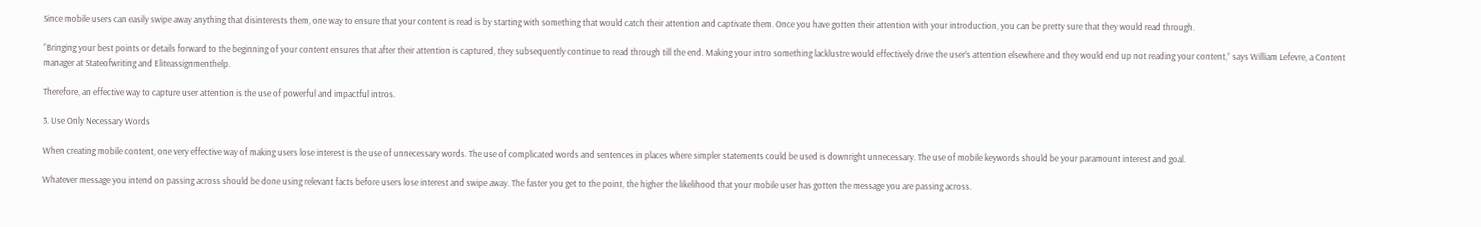Since mobile users can easily swipe away anything that disinterests them, one way to ensure that your content is read is by starting with something that would catch their attention and captivate them. Once you have gotten their attention with your introduction, you can be pretty sure that they would read through.

“Bringing your best points or details forward to the beginning of your content ensures that after their attention is captured, they subsequently continue to read through till the end. Making your intro something lacklustre would effectively drive the user’s attention elsewhere and they would end up not reading your content,” says William Lefevre, a Content manager at Stateofwriting and Eliteassignmenthelp.

Therefore, an effective way to capture user attention is the use of powerful and impactful intros.

3. Use Only Necessary Words

When creating mobile content, one very effective way of making users lose interest is the use of unnecessary words. The use of complicated words and sentences in places where simpler statements could be used is downright unnecessary. The use of mobile keywords should be your paramount interest and goal.

Whatever message you intend on passing across should be done using relevant facts before users lose interest and swipe away. The faster you get to the point, the higher the likelihood that your mobile user has gotten the message you are passing across.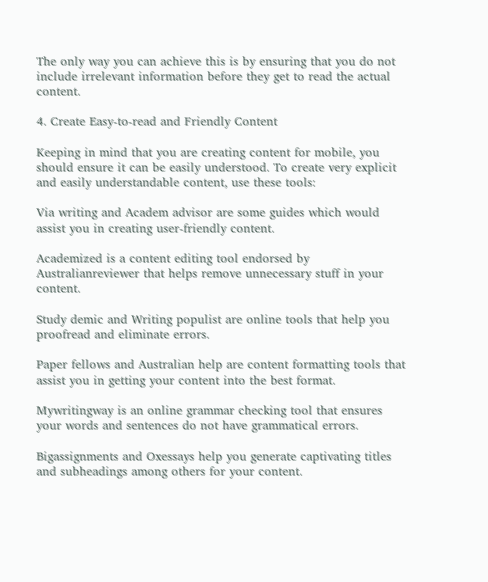The only way you can achieve this is by ensuring that you do not include irrelevant information before they get to read the actual content.

4. Create Easy-to-read and Friendly Content

Keeping in mind that you are creating content for mobile, you should ensure it can be easily understood. To create very explicit and easily understandable content, use these tools:

Via writing and Academ advisor are some guides which would assist you in creating user-friendly content.

Academized is a content editing tool endorsed by Australianreviewer that helps remove unnecessary stuff in your content.

Study demic and Writing populist are online tools that help you proofread and eliminate errors.

Paper fellows and Australian help are content formatting tools that assist you in getting your content into the best format.

Mywritingway is an online grammar checking tool that ensures your words and sentences do not have grammatical errors.

Bigassignments and Oxessays help you generate captivating titles and subheadings among others for your content.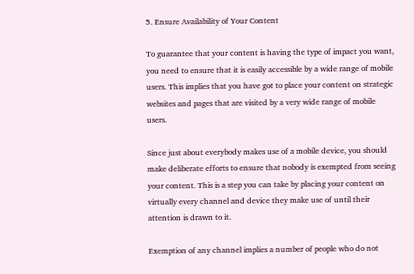5. Ensure Availability of Your Content

To guarantee that your content is having the type of impact you want, you need to ensure that it is easily accessible by a wide range of mobile users. This implies that you have got to place your content on strategic websites and pages that are visited by a very wide range of mobile users.

Since just about everybody makes use of a mobile device, you should make deliberate efforts to ensure that nobody is exempted from seeing your content. This is a step you can take by placing your content on virtually every channel and device they make use of until their attention is drawn to it.

Exemption of any channel implies a number of people who do not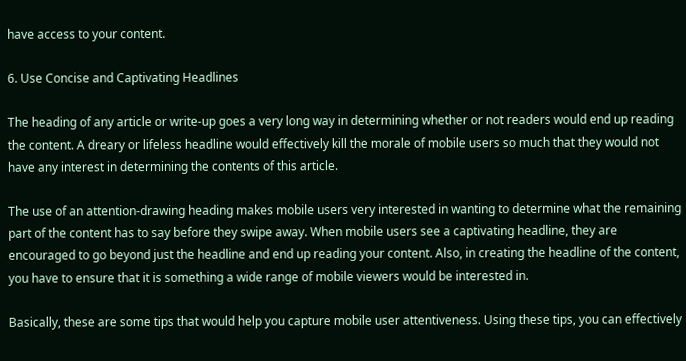have access to your content.

6. Use Concise and Captivating Headlines

The heading of any article or write-up goes a very long way in determining whether or not readers would end up reading the content. A dreary or lifeless headline would effectively kill the morale of mobile users so much that they would not have any interest in determining the contents of this article.

The use of an attention-drawing heading makes mobile users very interested in wanting to determine what the remaining part of the content has to say before they swipe away. When mobile users see a captivating headline, they are encouraged to go beyond just the headline and end up reading your content. Also, in creating the headline of the content, you have to ensure that it is something a wide range of mobile viewers would be interested in.

Basically, these are some tips that would help you capture mobile user attentiveness. Using these tips, you can effectively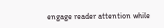engage reader attention while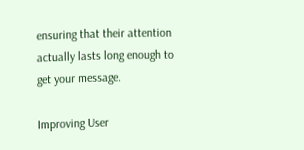ensuring that their attention actually lasts long enough to get your message.

Improving User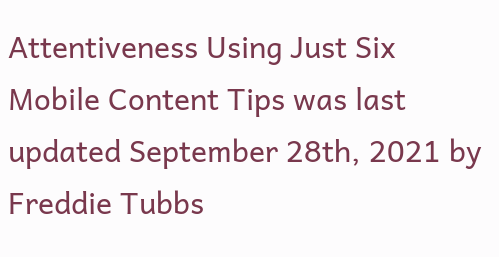Attentiveness Using Just Six Mobile Content Tips was last updated September 28th, 2021 by Freddie Tubbs